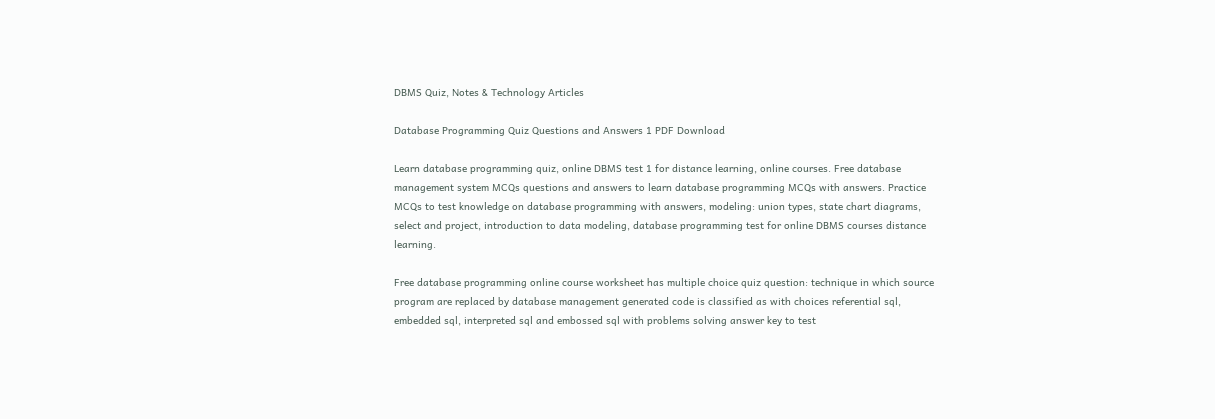DBMS Quiz, Notes & Technology Articles

Database Programming Quiz Questions and Answers 1 PDF Download

Learn database programming quiz, online DBMS test 1 for distance learning, online courses. Free database management system MCQs questions and answers to learn database programming MCQs with answers. Practice MCQs to test knowledge on database programming with answers, modeling: union types, state chart diagrams, select and project, introduction to data modeling, database programming test for online DBMS courses distance learning.

Free database programming online course worksheet has multiple choice quiz question: technique in which source program are replaced by database management generated code is classified as with choices referential sql, embedded sql, interpreted sql and embossed sql with problems solving answer key to test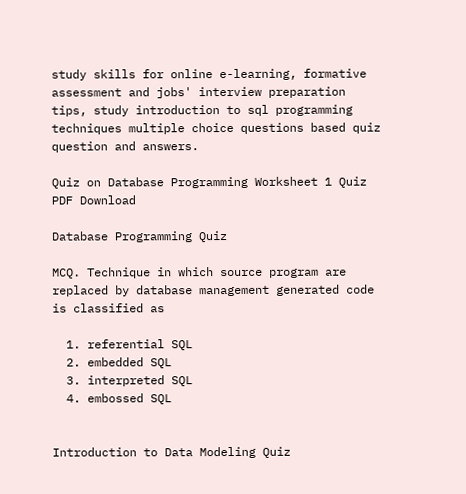study skills for online e-learning, formative assessment and jobs' interview preparation tips, study introduction to sql programming techniques multiple choice questions based quiz question and answers.

Quiz on Database Programming Worksheet 1 Quiz PDF Download

Database Programming Quiz

MCQ. Technique in which source program are replaced by database management generated code is classified as

  1. referential SQL
  2. embedded SQL
  3. interpreted SQL
  4. embossed SQL


Introduction to Data Modeling Quiz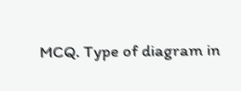MCQ. Type of diagram in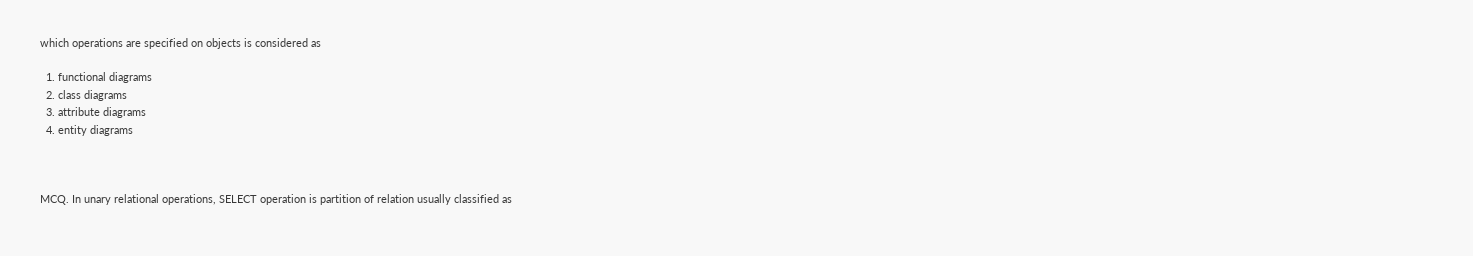which operations are specified on objects is considered as

  1. functional diagrams
  2. class diagrams
  3. attribute diagrams
  4. entity diagrams



MCQ. In unary relational operations, SELECT operation is partition of relation usually classified as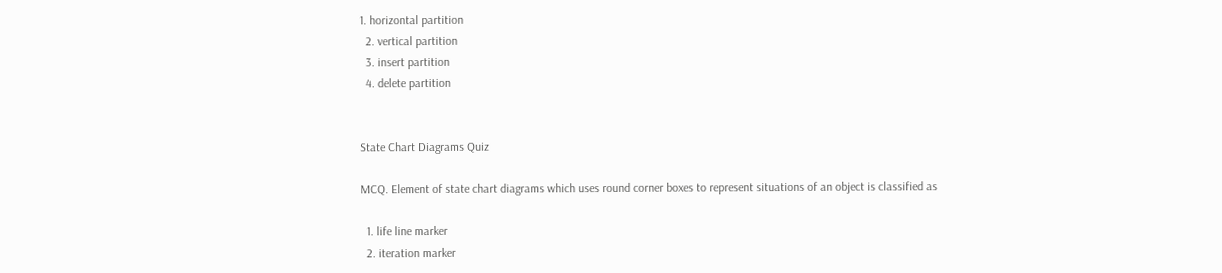1. horizontal partition
  2. vertical partition
  3. insert partition
  4. delete partition


State Chart Diagrams Quiz

MCQ. Element of state chart diagrams which uses round corner boxes to represent situations of an object is classified as

  1. life line marker
  2. iteration marker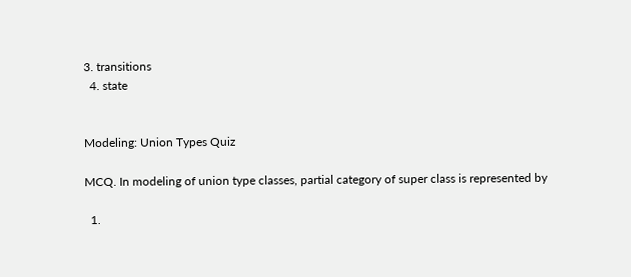3. transitions
  4. state


Modeling: Union Types Quiz

MCQ. In modeling of union type classes, partial category of super class is represented by

  1.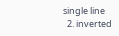single line
  2. inverted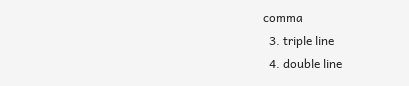comma
  3. triple line
  4. double line